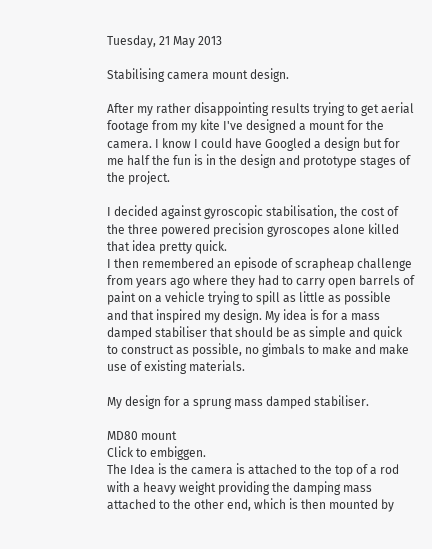Tuesday, 21 May 2013

Stabilising camera mount design.

After my rather disappointing results trying to get aerial footage from my kite I've designed a mount for the camera. I know I could have Googled a design but for me half the fun is in the design and prototype stages of the project.

I decided against gyroscopic stabilisation, the cost of the three powered precision gyroscopes alone killed that idea pretty quick.
I then remembered an episode of scrapheap challenge from years ago where they had to carry open barrels of paint on a vehicle trying to spill as little as possible and that inspired my design. My idea is for a mass damped stabiliser that should be as simple and quick to construct as possible, no gimbals to make and make use of existing materials.

My design for a sprung mass damped stabiliser.

MD80 mount
Click to embiggen.
The Idea is the camera is attached to the top of a rod with a heavy weight providing the damping mass attached to the other end, which is then mounted by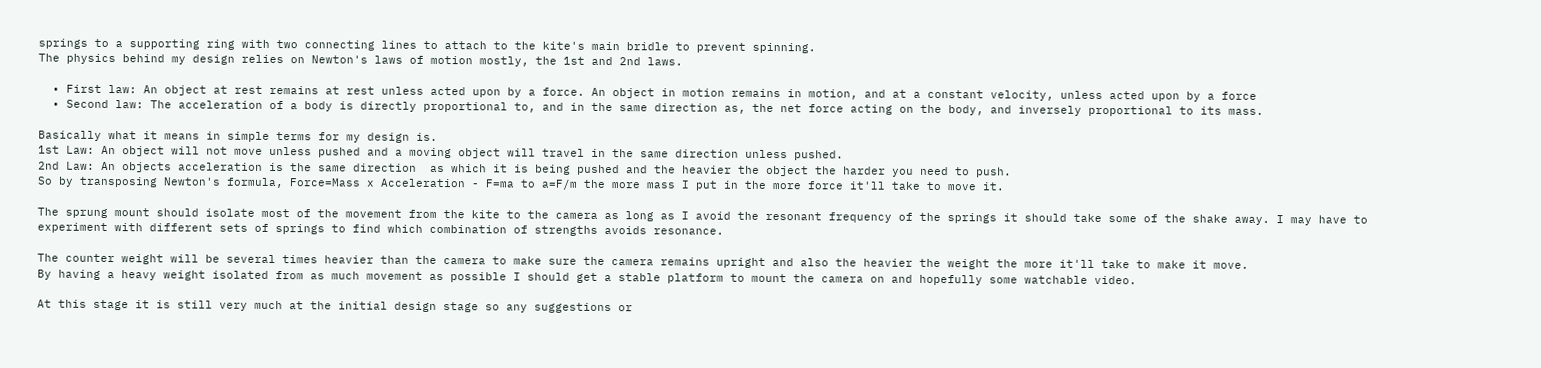springs to a supporting ring with two connecting lines to attach to the kite's main bridle to prevent spinning.
The physics behind my design relies on Newton's laws of motion mostly, the 1st and 2nd laws.

  • First law: An object at rest remains at rest unless acted upon by a force. An object in motion remains in motion, and at a constant velocity, unless acted upon by a force
  • Second law: The acceleration of a body is directly proportional to, and in the same direction as, the net force acting on the body, and inversely proportional to its mass.

Basically what it means in simple terms for my design is.
1st Law: An object will not move unless pushed and a moving object will travel in the same direction unless pushed.
2nd Law: An objects acceleration is the same direction  as which it is being pushed and the heavier the object the harder you need to push.
So by transposing Newton's formula, Force=Mass x Acceleration - F=ma to a=F/m the more mass I put in the more force it'll take to move it.

The sprung mount should isolate most of the movement from the kite to the camera as long as I avoid the resonant frequency of the springs it should take some of the shake away. I may have to experiment with different sets of springs to find which combination of strengths avoids resonance.

The counter weight will be several times heavier than the camera to make sure the camera remains upright and also the heavier the weight the more it'll take to make it move.
By having a heavy weight isolated from as much movement as possible I should get a stable platform to mount the camera on and hopefully some watchable video.

At this stage it is still very much at the initial design stage so any suggestions or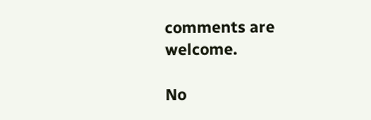comments are welcome.

No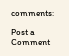comments:

Post a Comment